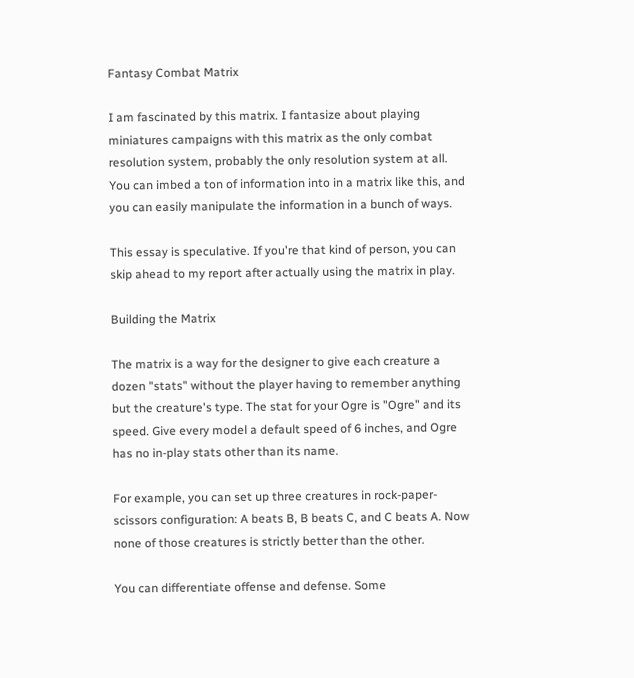Fantasy Combat Matrix

I am fascinated by this matrix. I fantasize about playing miniatures campaigns with this matrix as the only combat resolution system, probably the only resolution system at all. You can imbed a ton of information into in a matrix like this, and you can easily manipulate the information in a bunch of ways.

This essay is speculative. If you're that kind of person, you can skip ahead to my report after actually using the matrix in play.

Building the Matrix

The matrix is a way for the designer to give each creature a dozen "stats" without the player having to remember anything but the creature's type. The stat for your Ogre is "Ogre" and its speed. Give every model a default speed of 6 inches, and Ogre has no in-play stats other than its name.

For example, you can set up three creatures in rock-paper-scissors configuration: A beats B, B beats C, and C beats A. Now none of those creatures is strictly better than the other.

You can differentiate offense and defense. Some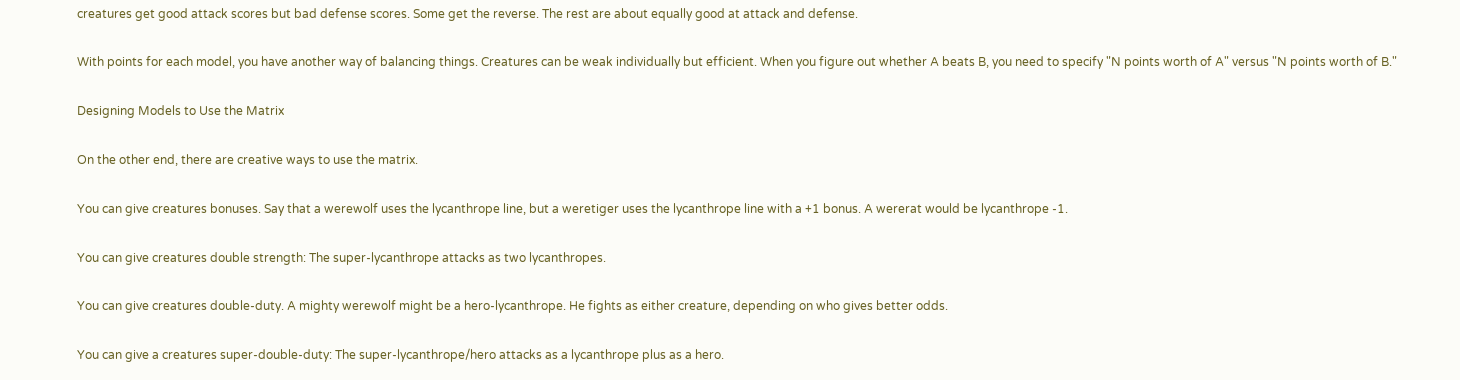creatures get good attack scores but bad defense scores. Some get the reverse. The rest are about equally good at attack and defense.

With points for each model, you have another way of balancing things. Creatures can be weak individually but efficient. When you figure out whether A beats B, you need to specify "N points worth of A" versus "N points worth of B."

Designing Models to Use the Matrix

On the other end, there are creative ways to use the matrix.

You can give creatures bonuses. Say that a werewolf uses the lycanthrope line, but a weretiger uses the lycanthrope line with a +1 bonus. A wererat would be lycanthrope -1.

You can give creatures double strength: The super-lycanthrope attacks as two lycanthropes.

You can give creatures double-duty. A mighty werewolf might be a hero-lycanthrope. He fights as either creature, depending on who gives better odds.

You can give a creatures super-double-duty: The super-lycanthrope/hero attacks as a lycanthrope plus as a hero.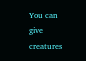You can give creatures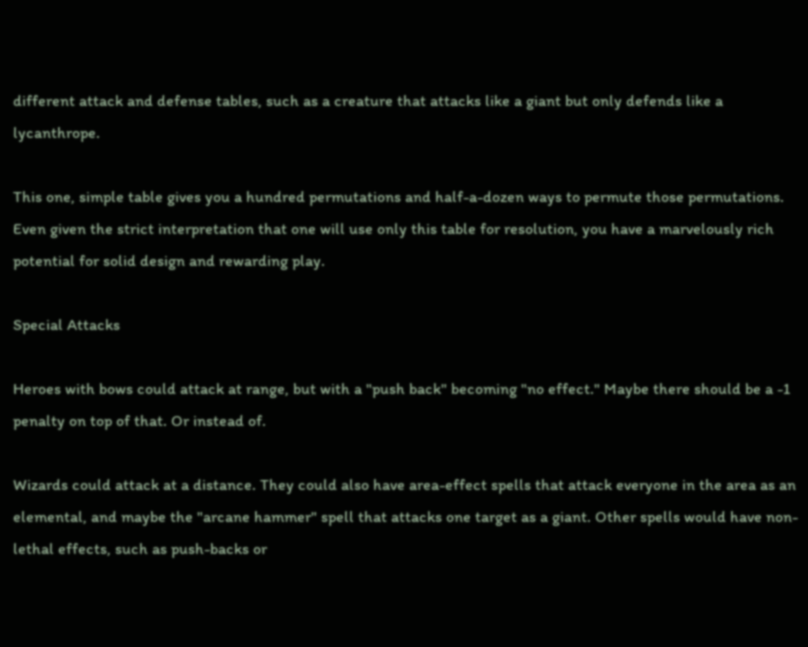different attack and defense tables, such as a creature that attacks like a giant but only defends like a lycanthrope.

This one, simple table gives you a hundred permutations and half-a-dozen ways to permute those permutations. Even given the strict interpretation that one will use only this table for resolution, you have a marvelously rich potential for solid design and rewarding play.

Special Attacks

Heroes with bows could attack at range, but with a "push back" becoming "no effect." Maybe there should be a -1 penalty on top of that. Or instead of.

Wizards could attack at a distance. They could also have area-effect spells that attack everyone in the area as an elemental, and maybe the "arcane hammer" spell that attacks one target as a giant. Other spells would have non-lethal effects, such as push-backs or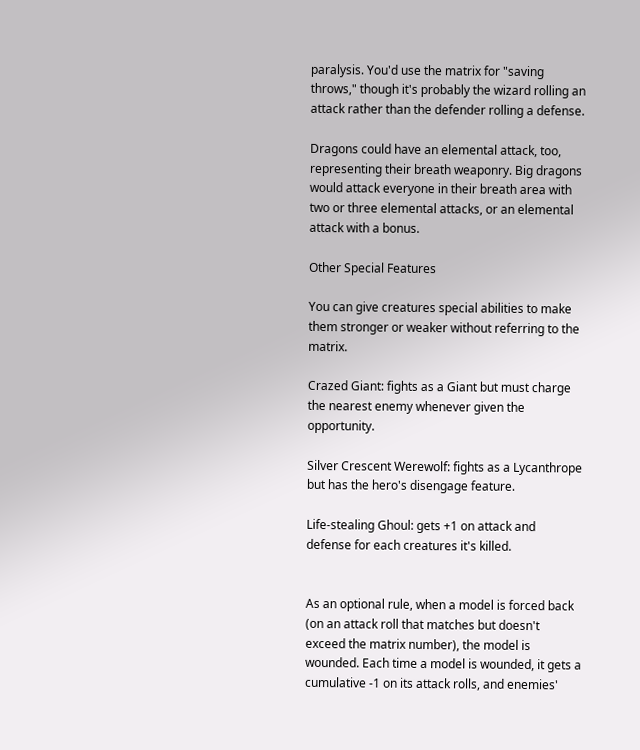paralysis. You'd use the matrix for "saving throws," though it's probably the wizard rolling an attack rather than the defender rolling a defense.

Dragons could have an elemental attack, too, representing their breath weaponry. Big dragons would attack everyone in their breath area with two or three elemental attacks, or an elemental attack with a bonus.

Other Special Features

You can give creatures special abilities to make them stronger or weaker without referring to the matrix.

Crazed Giant: fights as a Giant but must charge the nearest enemy whenever given the opportunity.

Silver Crescent Werewolf: fights as a Lycanthrope but has the hero's disengage feature.

Life-stealing Ghoul: gets +1 on attack and defense for each creatures it's killed.


As an optional rule, when a model is forced back (on an attack roll that matches but doesn't exceed the matrix number), the model is wounded. Each time a model is wounded, it gets a cumulative -1 on its attack rolls, and enemies'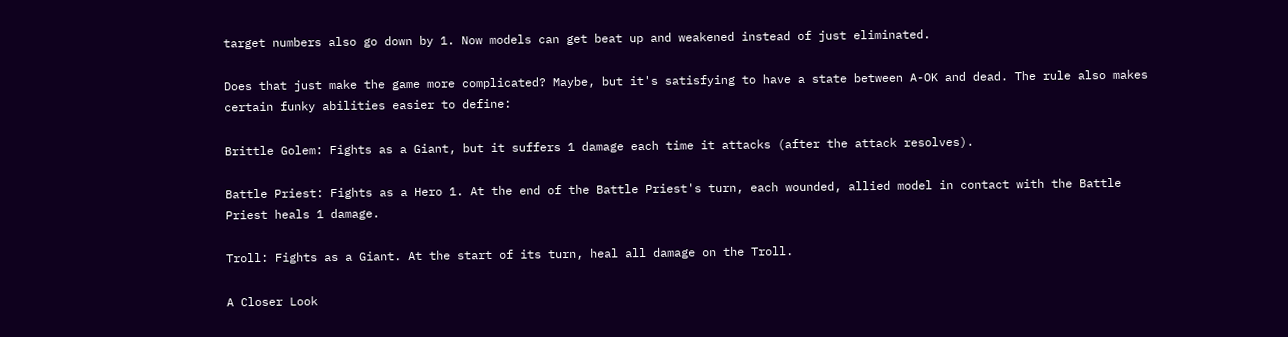target numbers also go down by 1. Now models can get beat up and weakened instead of just eliminated.

Does that just make the game more complicated? Maybe, but it's satisfying to have a state between A-OK and dead. The rule also makes certain funky abilities easier to define:

Brittle Golem: Fights as a Giant, but it suffers 1 damage each time it attacks (after the attack resolves).

Battle Priest: Fights as a Hero 1. At the end of the Battle Priest's turn, each wounded, allied model in contact with the Battle Priest heals 1 damage.

Troll: Fights as a Giant. At the start of its turn, heal all damage on the Troll.

A Closer Look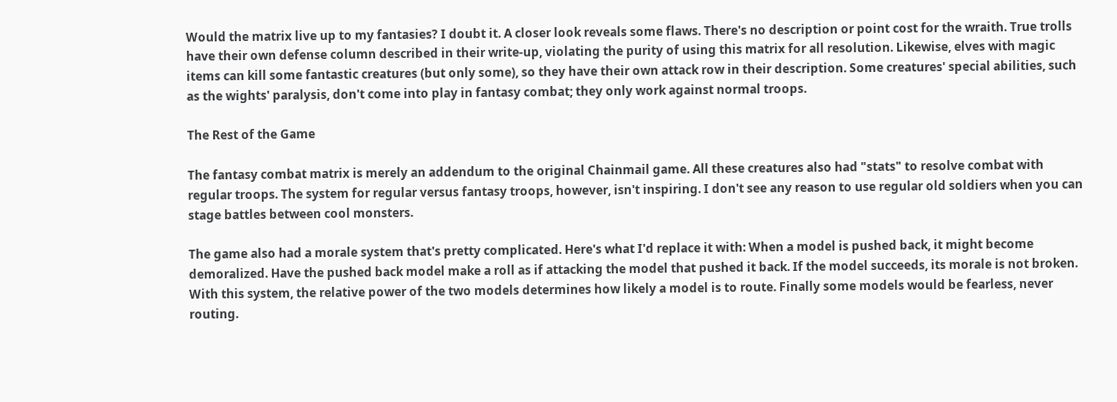Would the matrix live up to my fantasies? I doubt it. A closer look reveals some flaws. There's no description or point cost for the wraith. True trolls have their own defense column described in their write-up, violating the purity of using this matrix for all resolution. Likewise, elves with magic items can kill some fantastic creatures (but only some), so they have their own attack row in their description. Some creatures' special abilities, such as the wights' paralysis, don't come into play in fantasy combat; they only work against normal troops.

The Rest of the Game

The fantasy combat matrix is merely an addendum to the original Chainmail game. All these creatures also had "stats" to resolve combat with regular troops. The system for regular versus fantasy troops, however, isn't inspiring. I don't see any reason to use regular old soldiers when you can stage battles between cool monsters.

The game also had a morale system that's pretty complicated. Here's what I'd replace it with: When a model is pushed back, it might become demoralized. Have the pushed back model make a roll as if attacking the model that pushed it back. If the model succeeds, its morale is not broken. With this system, the relative power of the two models determines how likely a model is to route. Finally some models would be fearless, never routing.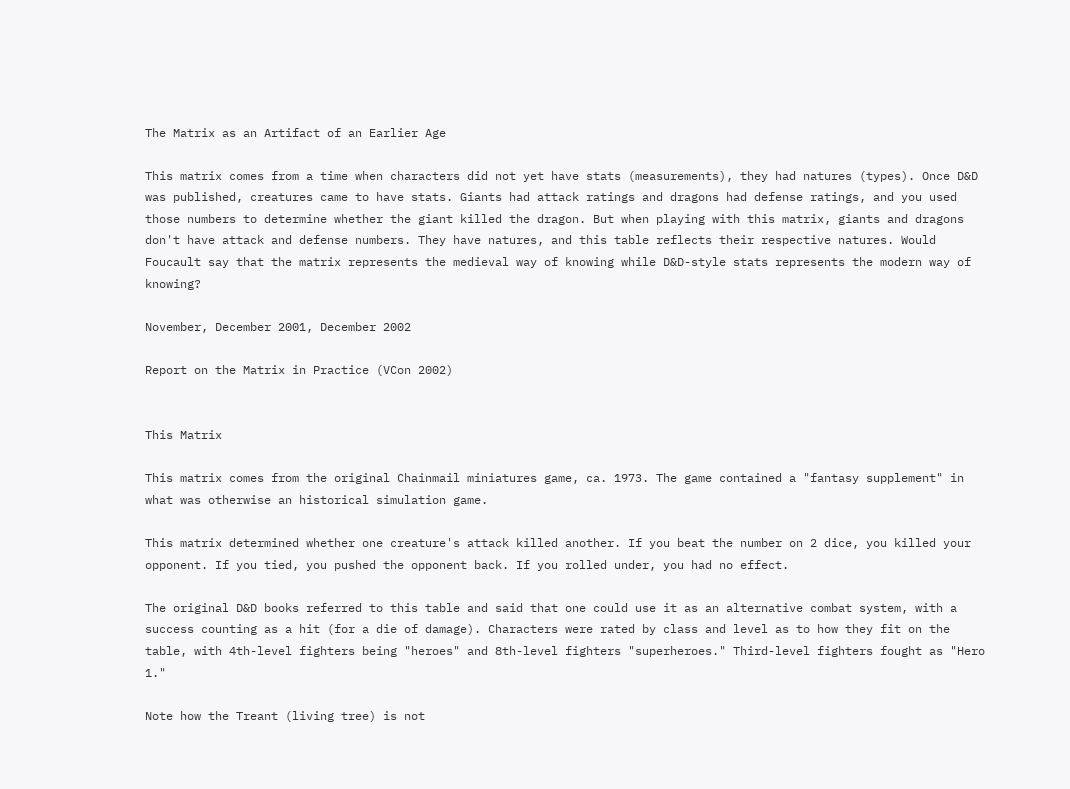The Matrix as an Artifact of an Earlier Age

This matrix comes from a time when characters did not yet have stats (measurements), they had natures (types). Once D&D was published, creatures came to have stats. Giants had attack ratings and dragons had defense ratings, and you used those numbers to determine whether the giant killed the dragon. But when playing with this matrix, giants and dragons don't have attack and defense numbers. They have natures, and this table reflects their respective natures. Would Foucault say that the matrix represents the medieval way of knowing while D&D-style stats represents the modern way of knowing?

November, December 2001, December 2002

Report on the Matrix in Practice (VCon 2002)


This Matrix

This matrix comes from the original Chainmail miniatures game, ca. 1973. The game contained a "fantasy supplement" in what was otherwise an historical simulation game.

This matrix determined whether one creature's attack killed another. If you beat the number on 2 dice, you killed your opponent. If you tied, you pushed the opponent back. If you rolled under, you had no effect.

The original D&D books referred to this table and said that one could use it as an alternative combat system, with a success counting as a hit (for a die of damage). Characters were rated by class and level as to how they fit on the table, with 4th-level fighters being "heroes" and 8th-level fighters "superheroes." Third-level fighters fought as "Hero 1."

Note how the Treant (living tree) is not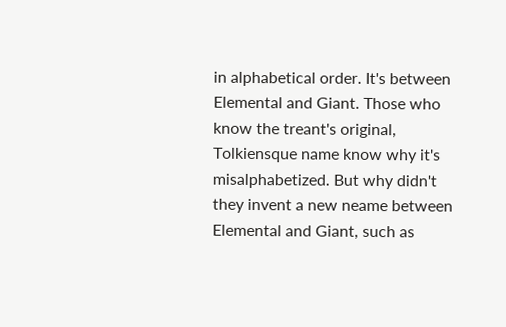in alphabetical order. It's between Elemental and Giant. Those who know the treant's original, Tolkiensque name know why it's misalphabetized. But why didn't they invent a new neame between Elemental and Giant, such as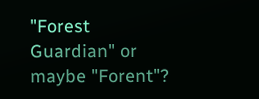"Forest Guardian" or maybe "Forent"?